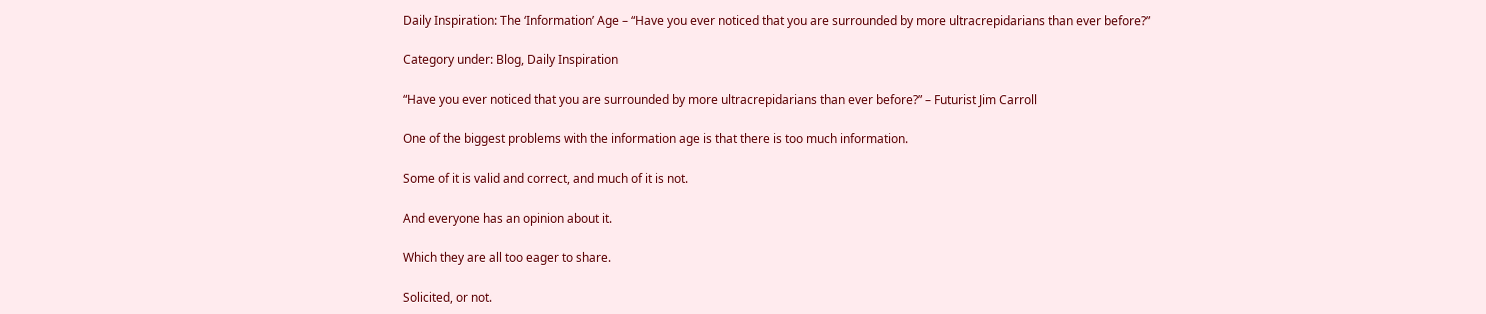Daily Inspiration: The ‘Information’ Age – “Have you ever noticed that you are surrounded by more ultracrepidarians than ever before?”

Category under: Blog, Daily Inspiration

“Have you ever noticed that you are surrounded by more ultracrepidarians than ever before?” – Futurist Jim Carroll

One of the biggest problems with the information age is that there is too much information.

Some of it is valid and correct, and much of it is not.

And everyone has an opinion about it.

Which they are all too eager to share.

Solicited, or not.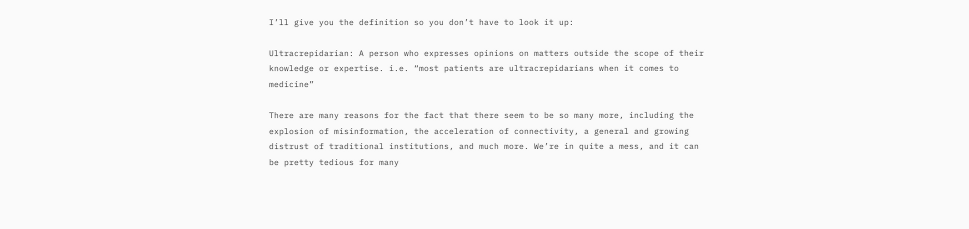I’ll give you the definition so you don’t have to look it up:

Ultracrepidarian: A person who expresses opinions on matters outside the scope of their knowledge or expertise. i.e. “most patients are ultracrepidarians when it comes to medicine”

There are many reasons for the fact that there seem to be so many more, including the explosion of misinformation, the acceleration of connectivity, a general and growing distrust of traditional institutions, and much more. We’re in quite a mess, and it can be pretty tedious for many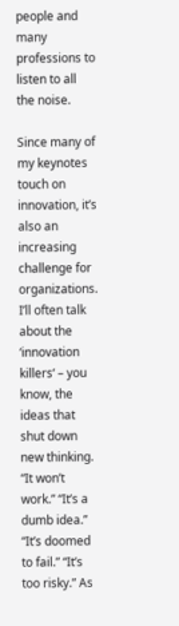people and many professions to listen to all the noise.

Since many of my keynotes touch on innovation, it’s also an increasing challenge for organizations. I’ll often talk about the ‘innovation killers‘ – you know, the ideas that shut down new thinking. “It won’t work.” “It’s a dumb idea.” “It’s doomed to fail.” “It’s too risky.” As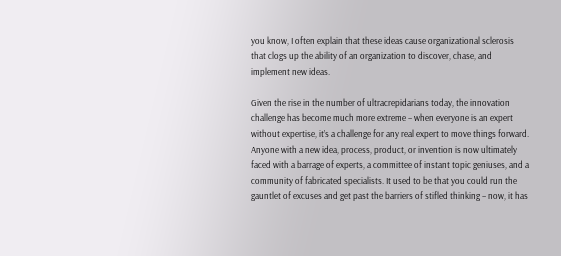you know, I often explain that these ideas cause organizational sclerosis that clogs up the ability of an organization to discover, chase, and implement new ideas.

Given the rise in the number of ultracrepidarians today, the innovation challenge has become much more extreme – when everyone is an expert without expertise, it’s a challenge for any real expert to move things forward. Anyone with a new idea, process, product, or invention is now ultimately faced with a barrage of experts, a committee of instant topic geniuses, and a community of fabricated specialists. It used to be that you could run the gauntlet of excuses and get past the barriers of stifled thinking – now, it has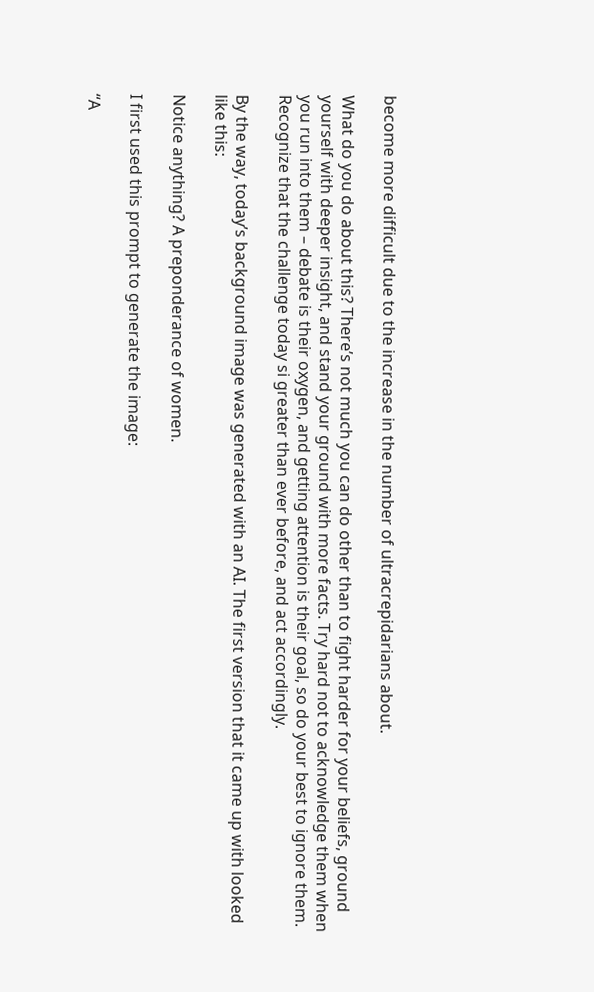become more difficult due to the increase in the number of ultracrepidarians about.

What do you do about this? There’s not much you can do other than to fight harder for your beliefs, ground yourself with deeper insight, and stand your ground with more facts. Try hard not to acknowledge them when you run into them – debate is their oxygen, and getting attention is their goal, so do your best to ignore them. Recognize that the challenge today si greater than ever before, and act accordingly.

By the way, today’s background image was generated with an AI. The first version that it came up with looked like this:

Notice anything? A preponderance of women.

I first used this prompt to generate the image:

“A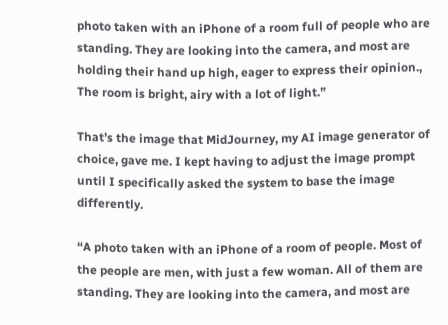photo taken with an iPhone of a room full of people who are standing. They are looking into the camera, and most are holding their hand up high, eager to express their opinion., The room is bright, airy with a lot of light.”

That’s the image that MidJourney, my AI image generator of choice, gave me. I kept having to adjust the image prompt until I specifically asked the system to base the image differently.

“A photo taken with an iPhone of a room of people. Most of the people are men, with just a few woman. All of them are standing. They are looking into the camera, and most are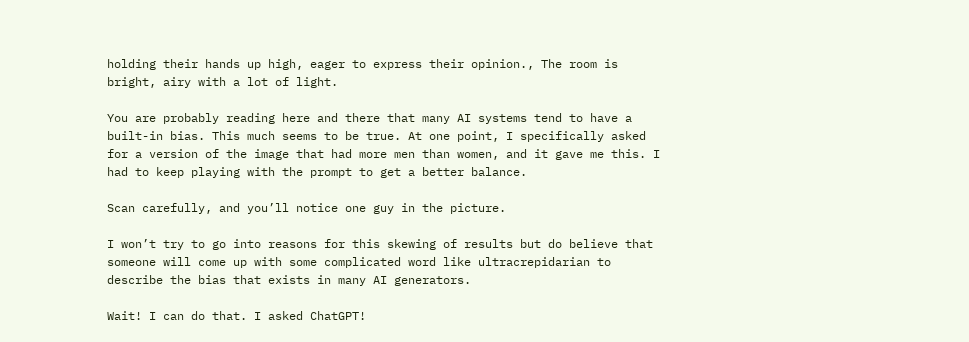holding their hands up high, eager to express their opinion., The room is bright, airy with a lot of light.

You are probably reading here and there that many AI systems tend to have a built-in bias. This much seems to be true. At one point, I specifically asked for a version of the image that had more men than women, and it gave me this. I had to keep playing with the prompt to get a better balance.

Scan carefully, and you’ll notice one guy in the picture.

I won’t try to go into reasons for this skewing of results but do believe that someone will come up with some complicated word like ultracrepidarian to describe the bias that exists in many AI generators.

Wait! I can do that. I asked ChatGPT!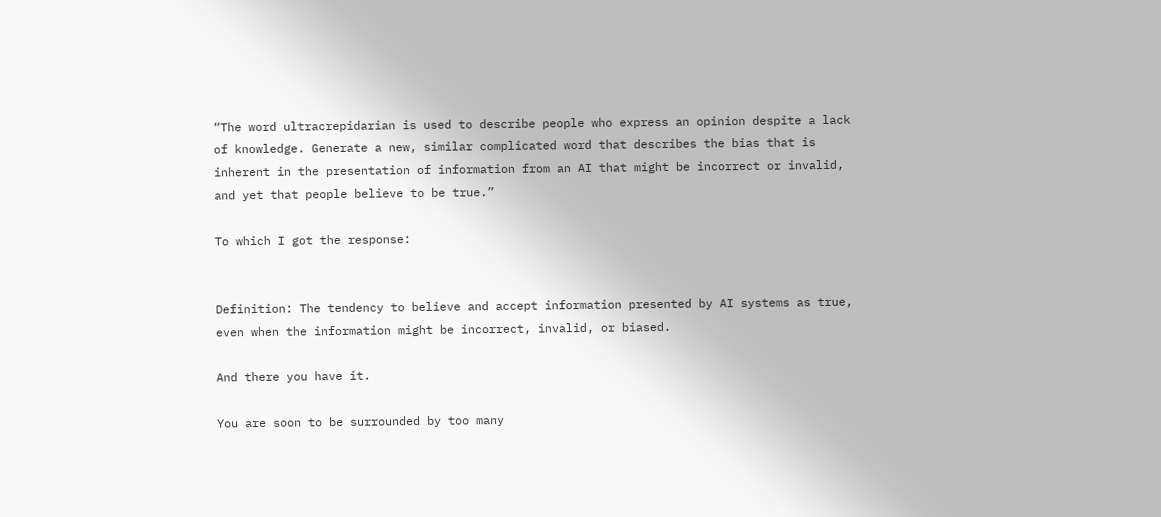“The word ultracrepidarian is used to describe people who express an opinion despite a lack of knowledge. Generate a new, similar complicated word that describes the bias that is inherent in the presentation of information from an AI that might be incorrect or invalid, and yet that people believe to be true.”

To which I got the response:


Definition: The tendency to believe and accept information presented by AI systems as true, even when the information might be incorrect, invalid, or biased.

And there you have it.

You are soon to be surrounded by too many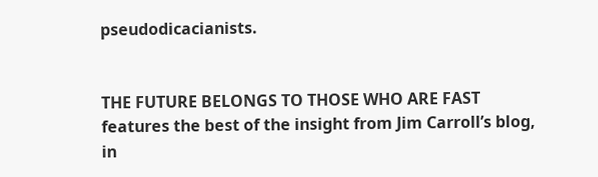pseudodicacianists.


THE FUTURE BELONGS TO THOSE WHO ARE FAST features the best of the insight from Jim Carroll’s blog, in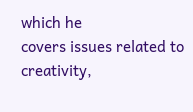which he
covers issues related to creativity,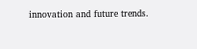innovation and future trends.